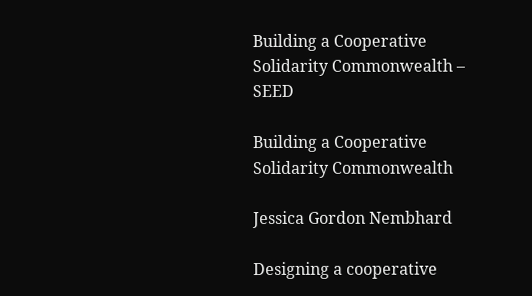Building a Cooperative Solidarity Commonwealth – SEED

Building a Cooperative Solidarity Commonwealth

Jessica Gordon Nembhard

Designing a cooperative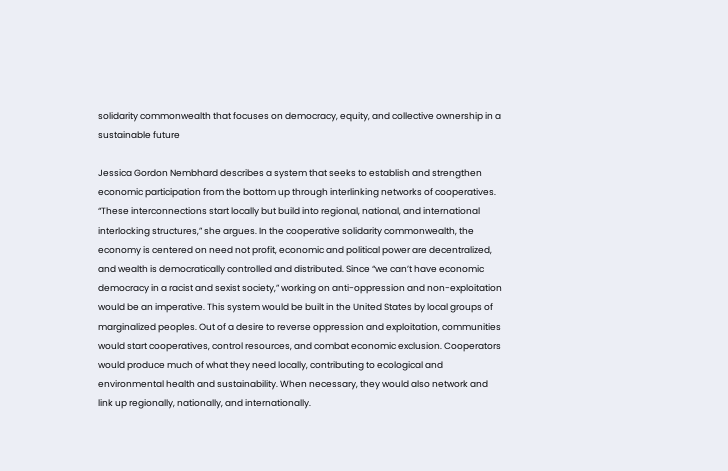solidarity commonwealth that focuses on democracy, equity, and collective ownership in a sustainable future

Jessica Gordon Nembhard describes a system that seeks to establish and strengthen economic participation from the bottom up through interlinking networks of cooperatives. “These interconnections start locally but build into regional, national, and international interlocking structures,” she argues. In the cooperative solidarity commonwealth, the economy is centered on need not profit, economic and political power are decentralized, and wealth is democratically controlled and distributed. Since “we can’t have economic democracy in a racist and sexist society,” working on anti-oppression and non-exploitation would be an imperative. This system would be built in the United States by local groups of marginalized peoples. Out of a desire to reverse oppression and exploitation, communities would start cooperatives, control resources, and combat economic exclusion. Cooperators would produce much of what they need locally, contributing to ecological and environmental health and sustainability. When necessary, they would also network and link up regionally, nationally, and internationally.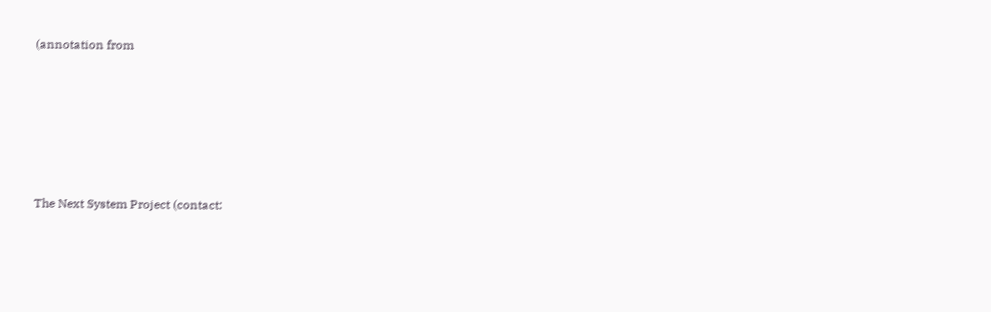(annotation from






The Next System Project (contact: